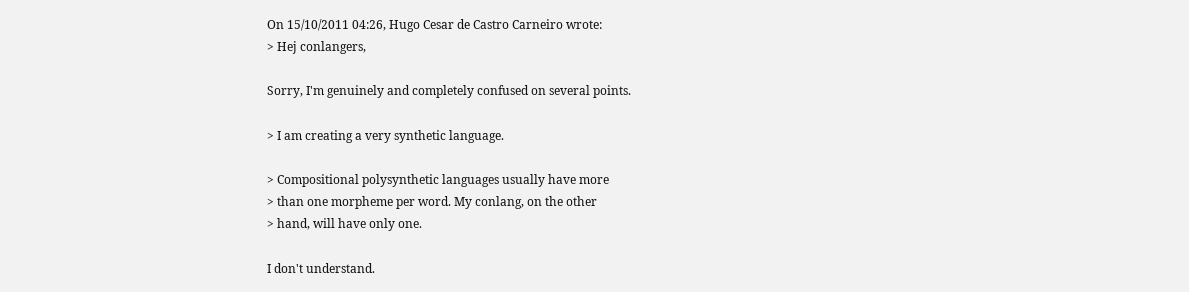On 15/10/2011 04:26, Hugo Cesar de Castro Carneiro wrote:
> Hej conlangers,

Sorry, I'm genuinely and completely confused on several points.

> I am creating a very synthetic language.

> Compositional polysynthetic languages usually have more
> than one morpheme per word. My conlang, on the other
> hand, will have only one.

I don't understand.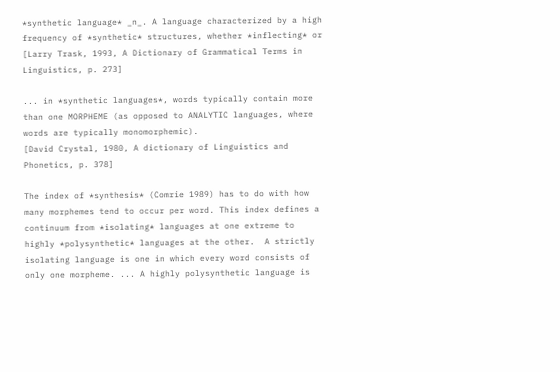*synthetic language* _n_. A language characterized by a high
frequency of *synthetic* structures, whether *inflecting* or
[Larry Trask, 1993, A Dictionary of Grammatical Terms in
Linguistics, p. 273]

... in *synthetic languages*, words typically contain more
than one MORPHEME (as opposed to ANALYTIC languages, where
words are typically monomorphemic).
[David Crystal, 1980, A dictionary of Linguistics and
Phonetics, p. 378]

The index of *synthesis* (Comrie 1989) has to do with how
many morphemes tend to occur per word. This index defines a
continuum from *isolating* languages at one extreme to
highly *polysynthetic* languages at the other.  A strictly
isolating language is one in which every word consists of
only one morpheme. ... A highly polysynthetic language is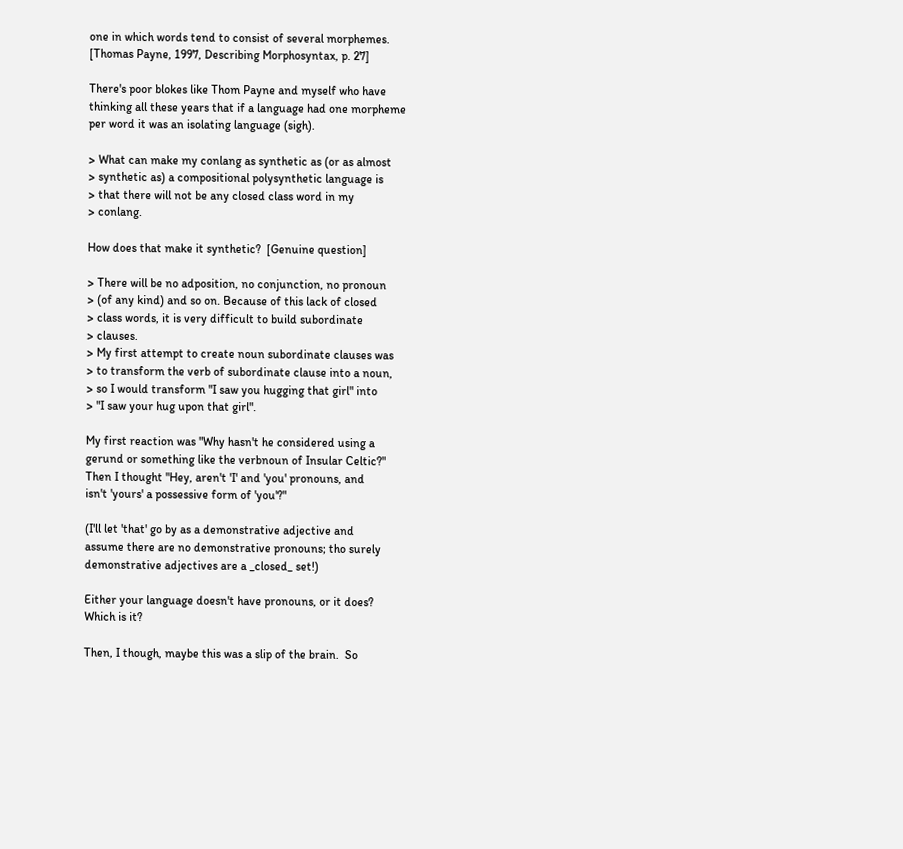one in which words tend to consist of several morphemes.
[Thomas Payne, 1997, Describing Morphosyntax, p. 27]

There's poor blokes like Thom Payne and myself who have
thinking all these years that if a language had one morpheme
per word it was an isolating language (sigh).

> What can make my conlang as synthetic as (or as almost
> synthetic as) a compositional polysynthetic language is
> that there will not be any closed class word in my
> conlang.

How does that make it synthetic?  [Genuine question]

> There will be no adposition, no conjunction, no pronoun
> (of any kind) and so on. Because of this lack of closed
> class words, it is very difficult to build subordinate
> clauses.
> My first attempt to create noun subordinate clauses was
> to transform the verb of subordinate clause into a noun,
> so I would transform "I saw you hugging that girl" into
> "I saw your hug upon that girl".

My first reaction was "Why hasn't he considered using a
gerund or something like the verbnoun of Insular Celtic?"
Then I thought "Hey, aren't 'I' and 'you' pronouns, and
isn't 'yours' a possessive form of 'you'?"

(I'll let 'that' go by as a demonstrative adjective and
assume there are no demonstrative pronouns; tho surely
demonstrative adjectives are a _closed_ set!)

Either your language doesn't have pronouns, or it does?
Which is it?

Then, I though, maybe this was a slip of the brain.  So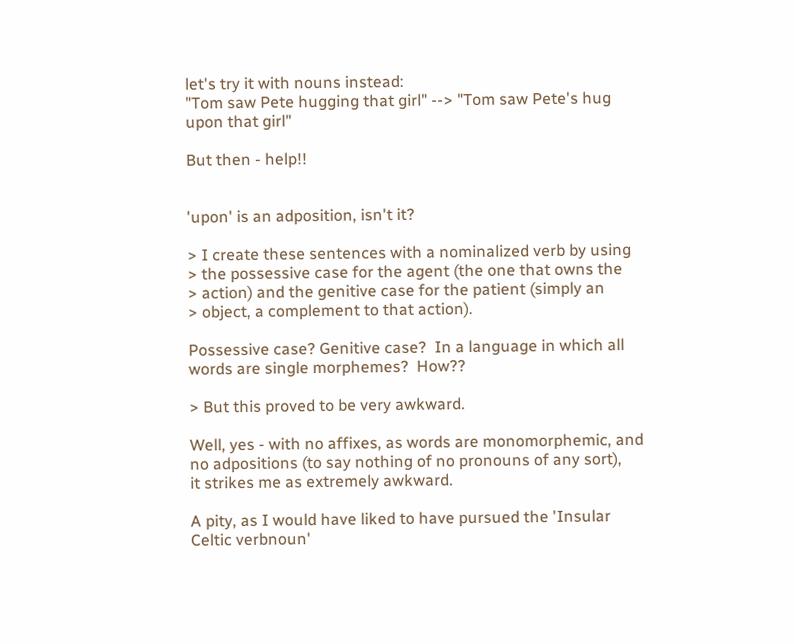let's try it with nouns instead:
"Tom saw Pete hugging that girl" --> "Tom saw Pete's hug
upon that girl"

But then - help!!


'upon' is an adposition, isn't it?

> I create these sentences with a nominalized verb by using
> the possessive case for the agent (the one that owns the
> action) and the genitive case for the patient (simply an
> object, a complement to that action).

Possessive case? Genitive case?  In a language in which all
words are single morphemes?  How??

> But this proved to be very awkward.

Well, yes - with no affixes, as words are monomorphemic, and
no adpositions (to say nothing of no pronouns of any sort),
it strikes me as extremely awkward.

A pity, as I would have liked to have pursued the 'Insular
Celtic verbnoun'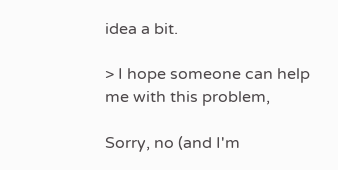idea a bit.

> I hope someone can help me with this problem,

Sorry, no (and I'm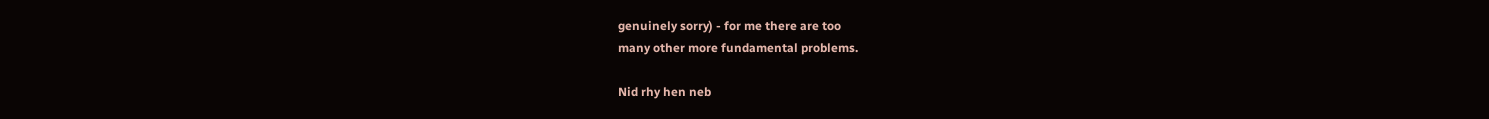genuinely sorry) - for me there are too
many other more fundamental problems.

Nid rhy hen neb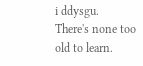i ddysgu.
There's none too old to learn.